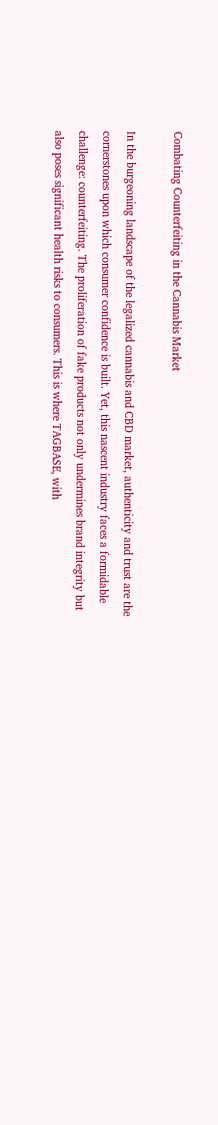Combating Counterfeiting in the Cannabis Market

In the burgeoning landscape of the legalized cannabis and CBD market, authenticity and trust are the cornerstones upon which consumer confidence is built. Yet, this nascent industry faces a formidable challenge: counterfeiting. The proliferation of fake products not only undermines brand integrity but also poses significant health risks to consumers. This is where TAGBASE, with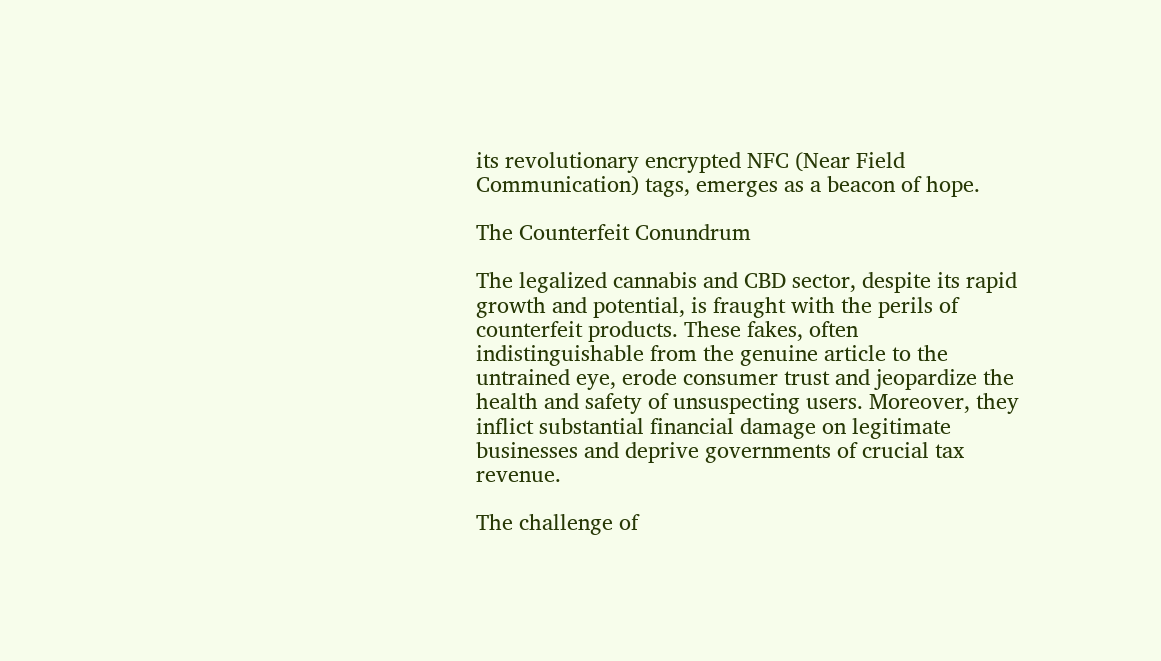its revolutionary encrypted NFC (Near Field Communication) tags, emerges as a beacon of hope.

The Counterfeit Conundrum

The legalized cannabis and CBD sector, despite its rapid growth and potential, is fraught with the perils of counterfeit products. These fakes, often indistinguishable from the genuine article to the untrained eye, erode consumer trust and jeopardize the health and safety of unsuspecting users. Moreover, they inflict substantial financial damage on legitimate businesses and deprive governments of crucial tax revenue.

The challenge of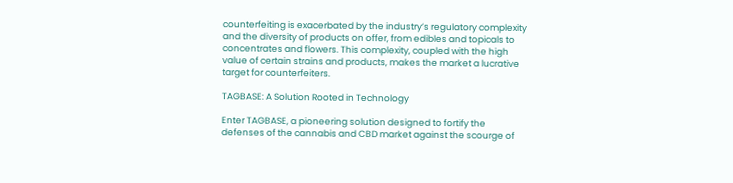counterfeiting is exacerbated by the industry’s regulatory complexity and the diversity of products on offer, from edibles and topicals to concentrates and flowers. This complexity, coupled with the high value of certain strains and products, makes the market a lucrative target for counterfeiters.

TAGBASE: A Solution Rooted in Technology

Enter TAGBASE, a pioneering solution designed to fortify the defenses of the cannabis and CBD market against the scourge of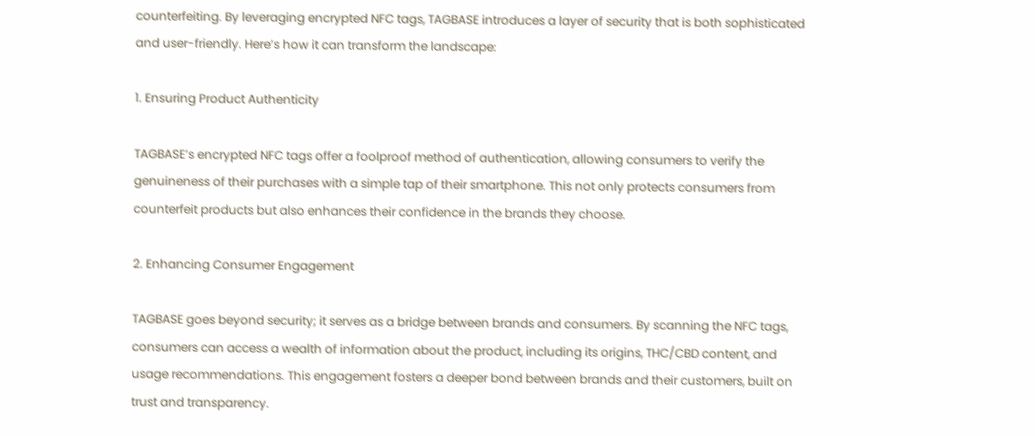counterfeiting. By leveraging encrypted NFC tags, TAGBASE introduces a layer of security that is both sophisticated and user-friendly. Here’s how it can transform the landscape:

1. Ensuring Product Authenticity

TAGBASE’s encrypted NFC tags offer a foolproof method of authentication, allowing consumers to verify the genuineness of their purchases with a simple tap of their smartphone. This not only protects consumers from counterfeit products but also enhances their confidence in the brands they choose.

2. Enhancing Consumer Engagement

TAGBASE goes beyond security; it serves as a bridge between brands and consumers. By scanning the NFC tags, consumers can access a wealth of information about the product, including its origins, THC/CBD content, and usage recommendations. This engagement fosters a deeper bond between brands and their customers, built on trust and transparency.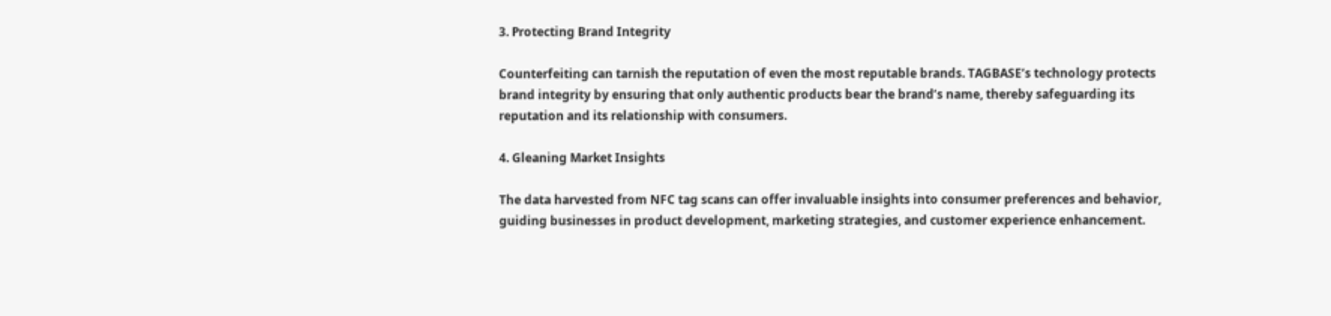3. Protecting Brand Integrity

Counterfeiting can tarnish the reputation of even the most reputable brands. TAGBASE’s technology protects brand integrity by ensuring that only authentic products bear the brand’s name, thereby safeguarding its reputation and its relationship with consumers.

4. Gleaning Market Insights

The data harvested from NFC tag scans can offer invaluable insights into consumer preferences and behavior, guiding businesses in product development, marketing strategies, and customer experience enhancement.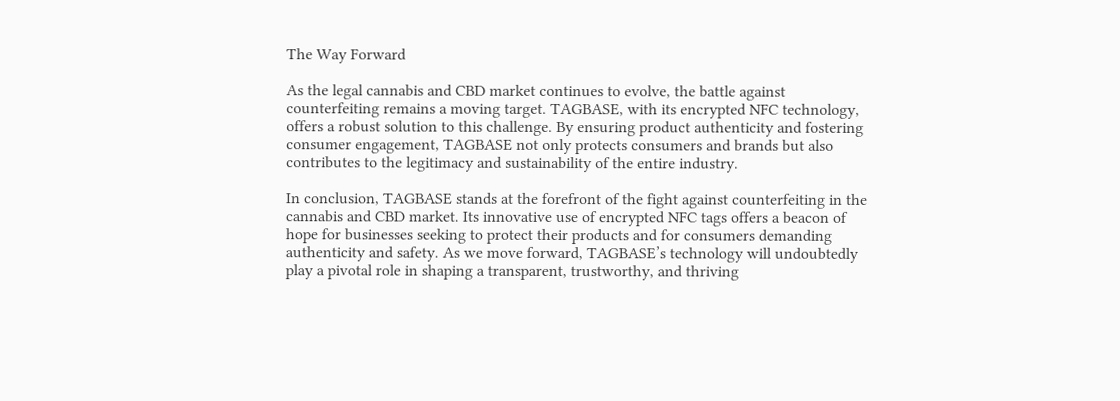The Way Forward

As the legal cannabis and CBD market continues to evolve, the battle against counterfeiting remains a moving target. TAGBASE, with its encrypted NFC technology, offers a robust solution to this challenge. By ensuring product authenticity and fostering consumer engagement, TAGBASE not only protects consumers and brands but also contributes to the legitimacy and sustainability of the entire industry.

In conclusion, TAGBASE stands at the forefront of the fight against counterfeiting in the cannabis and CBD market. Its innovative use of encrypted NFC tags offers a beacon of hope for businesses seeking to protect their products and for consumers demanding authenticity and safety. As we move forward, TAGBASE’s technology will undoubtedly play a pivotal role in shaping a transparent, trustworthy, and thriving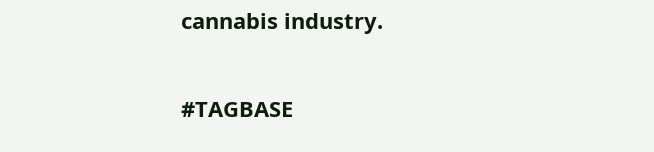cannabis industry.

#TAGBASE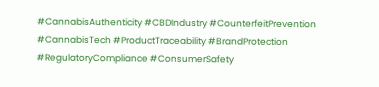#CannabisAuthenticity #CBDIndustry #CounterfeitPrevention #CannabisTech #ProductTraceability #BrandProtection #RegulatoryCompliance #ConsumerSafety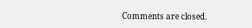Comments are closed.